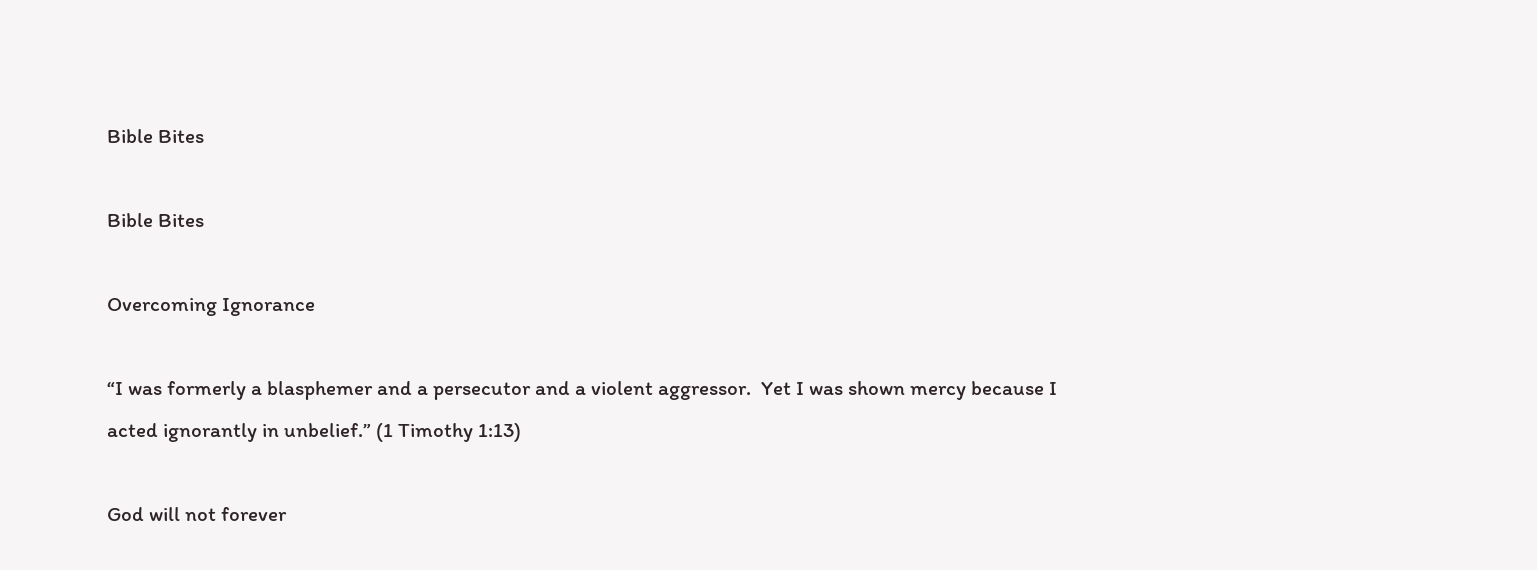Bible Bites

Bible Bites

Overcoming Ignorance

“I was formerly a blasphemer and a persecutor and a violent aggressor.  Yet I was shown mercy because I acted ignorantly in unbelief.” (1 Timothy 1:13)

God will not forever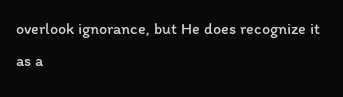overlook ignorance, but He does recognize it as a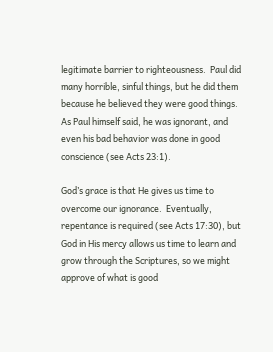legitimate barrier to righteousness.  Paul did many horrible, sinful things, but he did them because he believed they were good things.  As Paul himself said, he was ignorant, and even his bad behavior was done in good conscience (see Acts 23:1).

God’s grace is that He gives us time to overcome our ignorance.  Eventually, repentance is required (see Acts 17:30), but God in His mercy allows us time to learn and grow through the Scriptures, so we might approve of what is good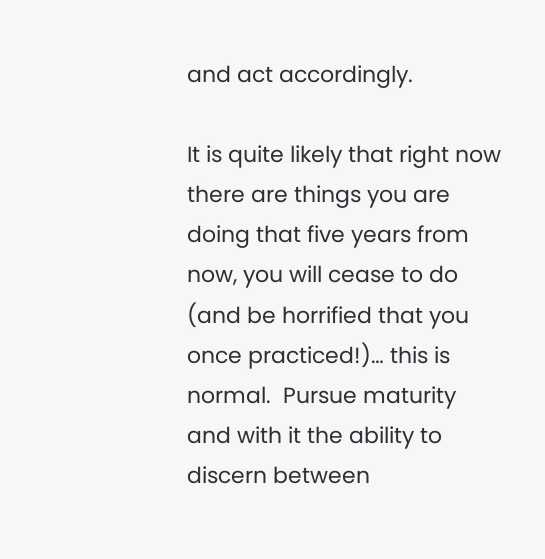and act accordingly.

It is quite likely that right now there are things you are doing that five years from now, you will cease to do (and be horrified that you once practiced!)… this is normal.  Pursue maturity and with it the ability to discern between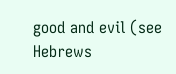good and evil (see Hebrews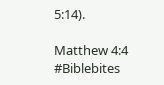5:14).

Matthew 4:4 #Biblebites